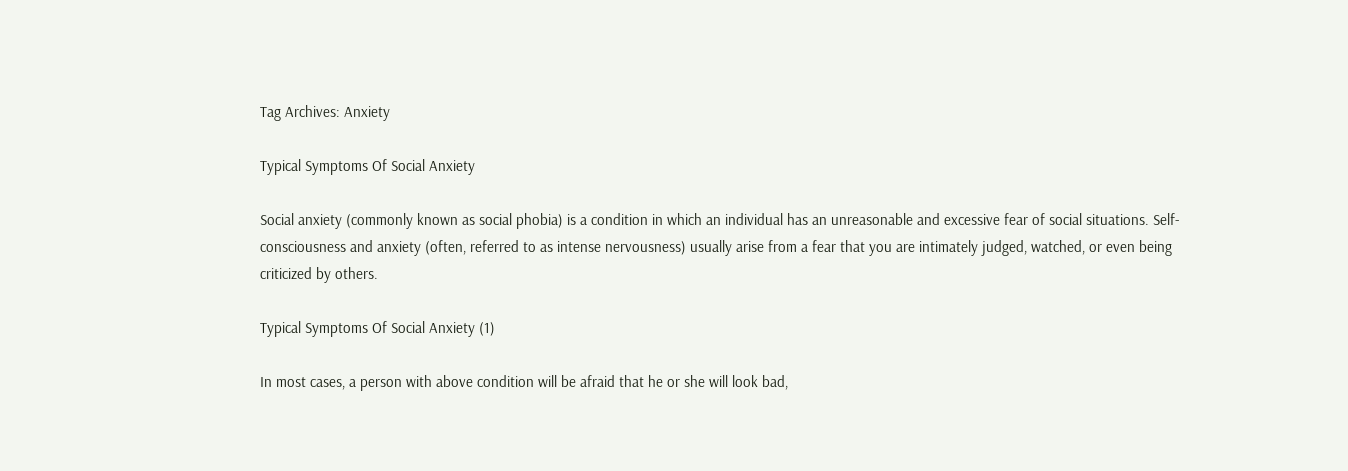Tag Archives: Anxiety

Typical Symptoms Of Social Anxiety

Social anxiety (commonly known as social phobia) is a condition in which an individual has an unreasonable and excessive fear of social situations. Self-consciousness and anxiety (often, referred to as intense nervousness) usually arise from a fear that you are intimately judged, watched, or even being criticized by others.

Typical Symptoms Of Social Anxiety (1)

In most cases, a person with above condition will be afraid that he or she will look bad,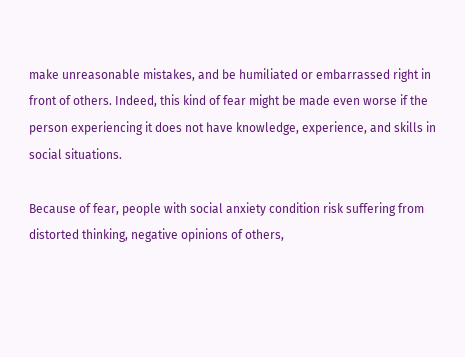make unreasonable mistakes, and be humiliated or embarrassed right in front of others. Indeed, this kind of fear might be made even worse if the person experiencing it does not have knowledge, experience, and skills in social situations.

Because of fear, people with social anxiety condition risk suffering from distorted thinking, negative opinions of others,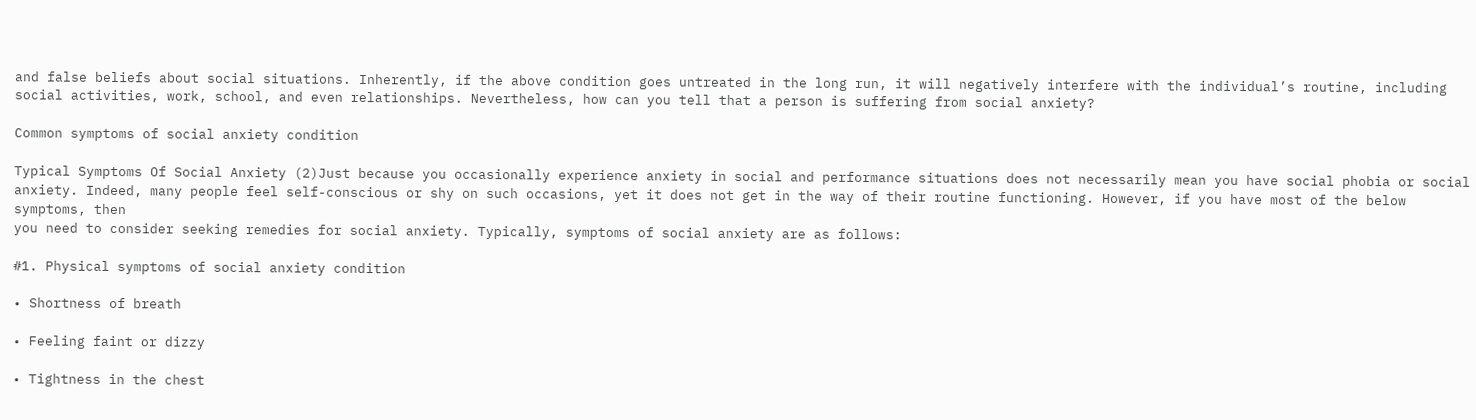and false beliefs about social situations. Inherently, if the above condition goes untreated in the long run, it will negatively interfere with the individual’s routine, including social activities, work, school, and even relationships. Nevertheless, how can you tell that a person is suffering from social anxiety?

Common symptoms of social anxiety condition

Typical Symptoms Of Social Anxiety (2)Just because you occasionally experience anxiety in social and performance situations does not necessarily mean you have social phobia or social anxiety. Indeed, many people feel self-conscious or shy on such occasions, yet it does not get in the way of their routine functioning. However, if you have most of the below symptoms, then
you need to consider seeking remedies for social anxiety. Typically, symptoms of social anxiety are as follows:

#1. Physical symptoms of social anxiety condition

• Shortness of breath

• Feeling faint or dizzy

• Tightness in the chest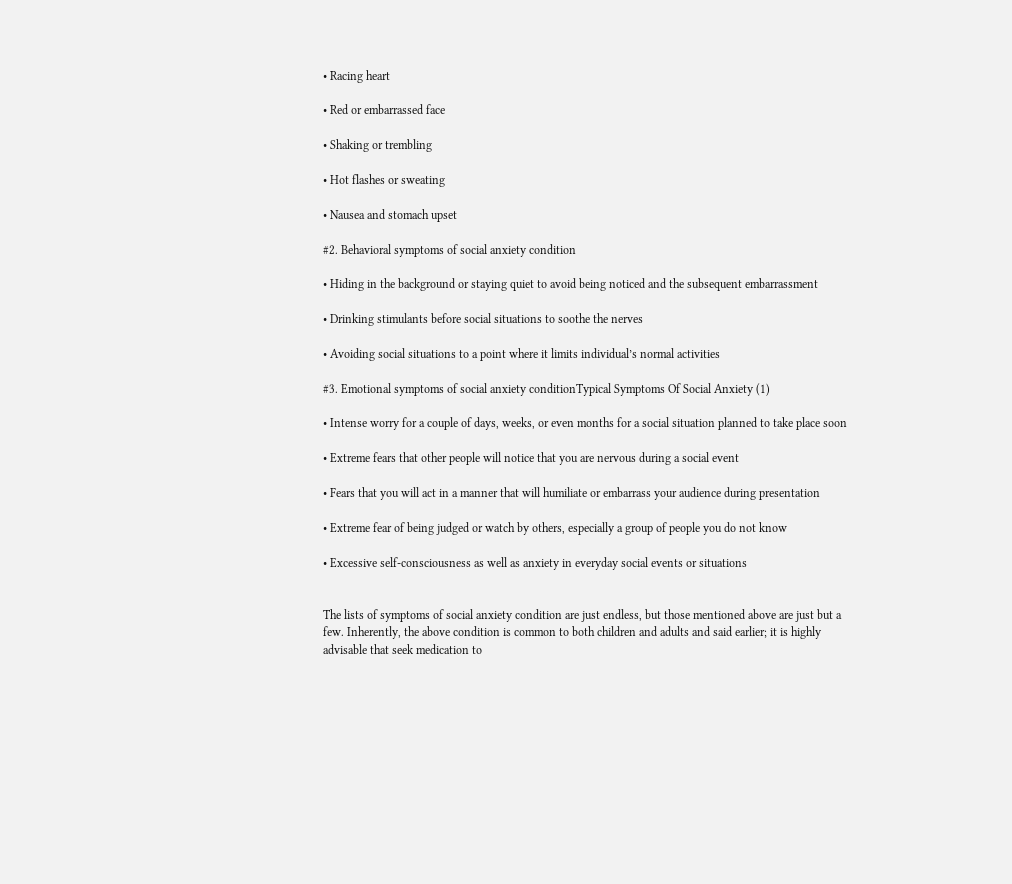• Racing heart

• Red or embarrassed face

• Shaking or trembling

• Hot flashes or sweating

• Nausea and stomach upset

#2. Behavioral symptoms of social anxiety condition

• Hiding in the background or staying quiet to avoid being noticed and the subsequent embarrassment

• Drinking stimulants before social situations to soothe the nerves

• Avoiding social situations to a point where it limits individual’s normal activities

#3. Emotional symptoms of social anxiety conditionTypical Symptoms Of Social Anxiety (1)

• Intense worry for a couple of days, weeks, or even months for a social situation planned to take place soon

• Extreme fears that other people will notice that you are nervous during a social event

• Fears that you will act in a manner that will humiliate or embarrass your audience during presentation

• Extreme fear of being judged or watch by others, especially a group of people you do not know

• Excessive self-consciousness as well as anxiety in everyday social events or situations


The lists of symptoms of social anxiety condition are just endless, but those mentioned above are just but a few. Inherently, the above condition is common to both children and adults and said earlier; it is highly advisable that seek medication to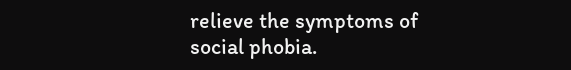relieve the symptoms of social phobia.